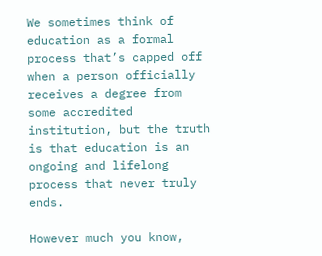We sometimes think of education as a formal process that’s capped off when a person officially receives a degree from some accredited institution, but the truth is that education is an ongoing and lifelong process that never truly ends.

However much you know,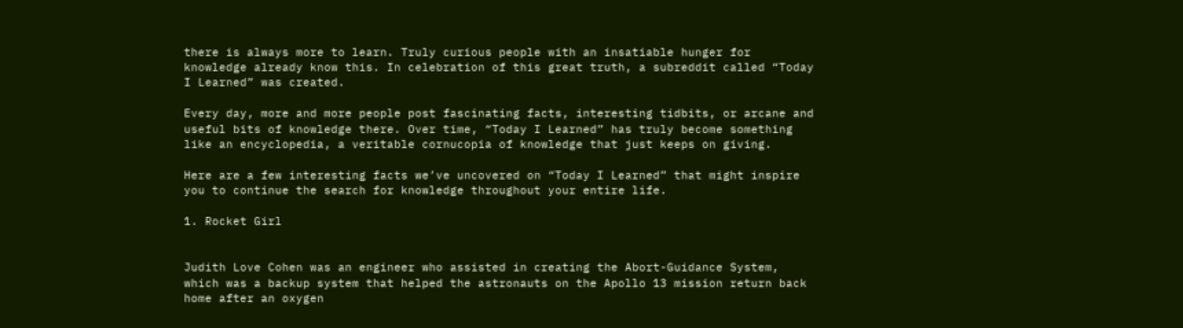there is always more to learn. Truly curious people with an insatiable hunger for knowledge already know this. In celebration of this great truth, a subreddit called “Today I Learned” was created.

Every day, more and more people post fascinating facts, interesting tidbits, or arcane and useful bits of knowledge there. Over time, “Today I Learned” has truly become something like an encyclopedia, a veritable cornucopia of knowledge that just keeps on giving.

Here are a few interesting facts we’ve uncovered on “Today I Learned” that might inspire you to continue the search for knowledge throughout your entire life.

1. Rocket Girl


Judith Love Cohen was an engineer who assisted in creating the Abort-Guidance System, which was a backup system that helped the astronauts on the Apollo 13 mission return back home after an oxygen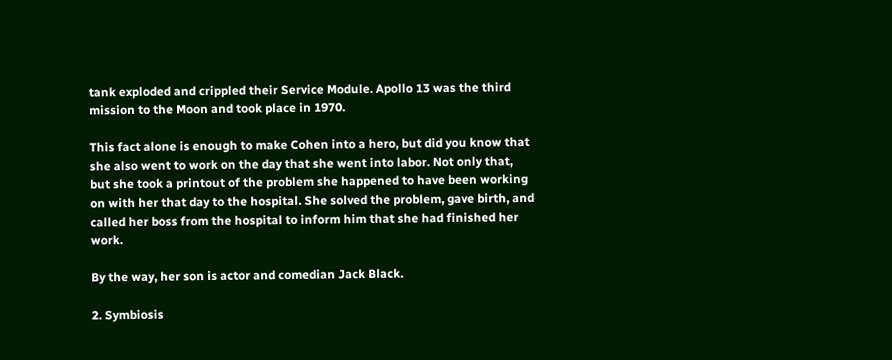tank exploded and crippled their Service Module. Apollo 13 was the third mission to the Moon and took place in 1970.

This fact alone is enough to make Cohen into a hero, but did you know that she also went to work on the day that she went into labor. Not only that, but she took a printout of the problem she happened to have been working on with her that day to the hospital. She solved the problem, gave birth, and called her boss from the hospital to inform him that she had finished her work.

By the way, her son is actor and comedian Jack Black.

2. Symbiosis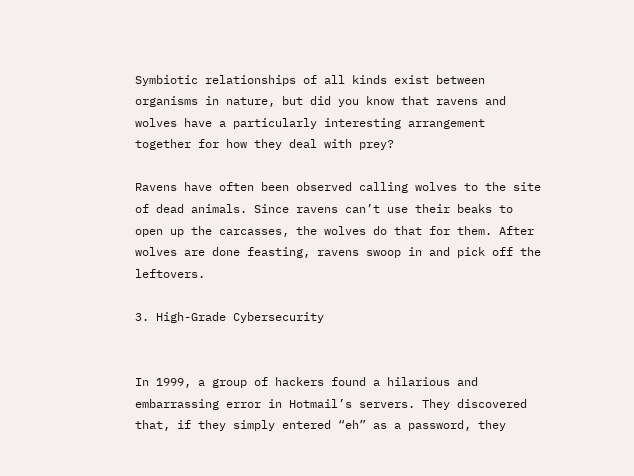Symbiotic relationships of all kinds exist between organisms in nature, but did you know that ravens and wolves have a particularly interesting arrangement together for how they deal with prey?

Ravens have often been observed calling wolves to the site of dead animals. Since ravens can’t use their beaks to open up the carcasses, the wolves do that for them. After wolves are done feasting, ravens swoop in and pick off the leftovers.

3. High-Grade Cybersecurity


In 1999, a group of hackers found a hilarious and embarrassing error in Hotmail’s servers. They discovered that, if they simply entered “eh” as a password, they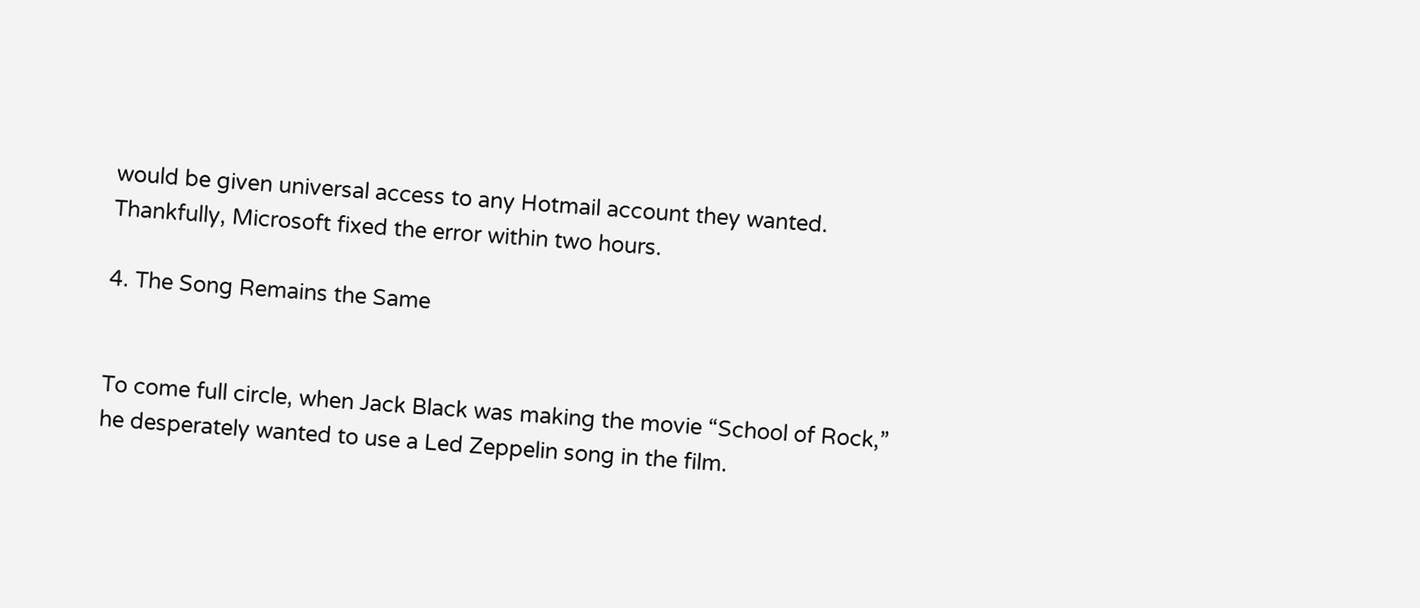would be given universal access to any Hotmail account they wanted. Thankfully, Microsoft fixed the error within two hours.

4. The Song Remains the Same


To come full circle, when Jack Black was making the movie “School of Rock,” he desperately wanted to use a Led Zeppelin song in the film.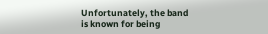Unfortunately, the band is known for being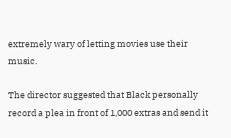extremely wary of letting movies use their music.

The director suggested that Black personally record a plea in front of 1,000 extras and send it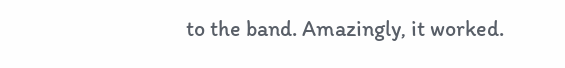to the band. Amazingly, it worked.